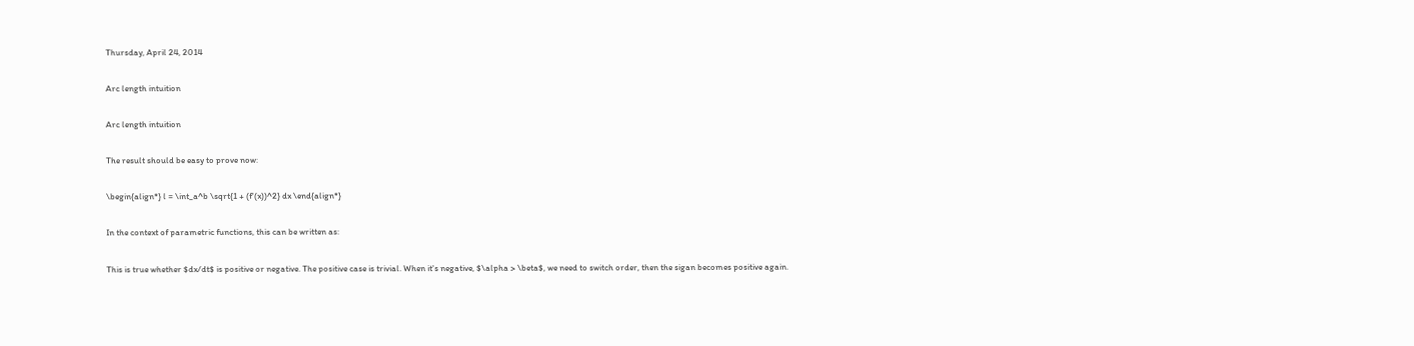Thursday, April 24, 2014

Arc length intuition

Arc length intuition

The result should be easy to prove now:

\begin{align*} l = \int_a^b \sqrt{1 + (f'(x))^2} dx \end{align*}

In the context of parametric functions, this can be written as:

This is true whether $dx/dt$ is positive or negative. The positive case is trivial. When it's negative, $\alpha > \beta$, we need to switch order, then the sigan becomes positive again.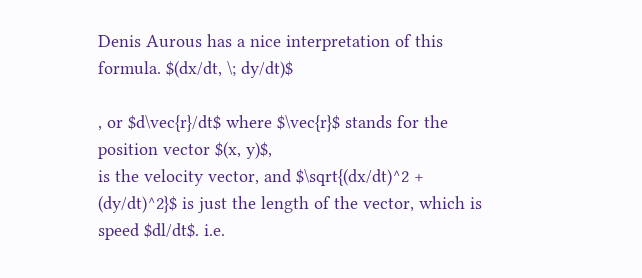Denis Aurous has a nice interpretation of this formula. $(dx/dt, \; dy/dt)$

, or $d\vec{r}/dt$ where $\vec{r}$ stands for the position vector $(x, y)$,
is the velocity vector, and $\sqrt{(dx/dt)^2 + (dy/dt)^2}$ is just the length of the vector, which is speed $dl/dt$. i.e.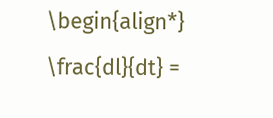\begin{align*} \frac{dl}{dt} =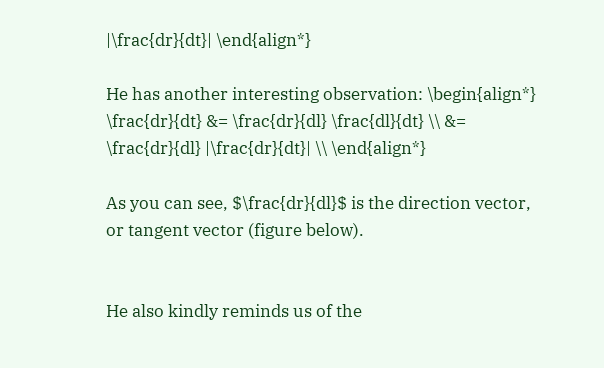|\frac{dr}{dt}| \end{align*}

He has another interesting observation: \begin{align*} \frac{dr}{dt} &= \frac{dr}{dl} \frac{dl}{dt} \\ &= \frac{dr}{dl} |\frac{dr}{dt}| \\ \end{align*}

As you can see, $\frac{dr}{dl}$ is the direction vector, or tangent vector (figure below).


He also kindly reminds us of the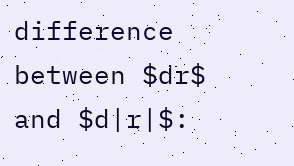difference between $dr$ and $d|r|$: